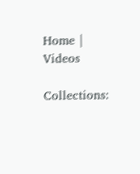Home | Videos

Collections: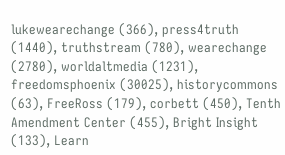lukewearechange (366), press4truth (1440), truthstream (780), wearechange (2780), worldaltmedia (1231), freedomsphoenix (30025), historycommons (63), FreeRoss (179), corbett (450), Tenth Amendment Center (455), Bright Insight (133), Learn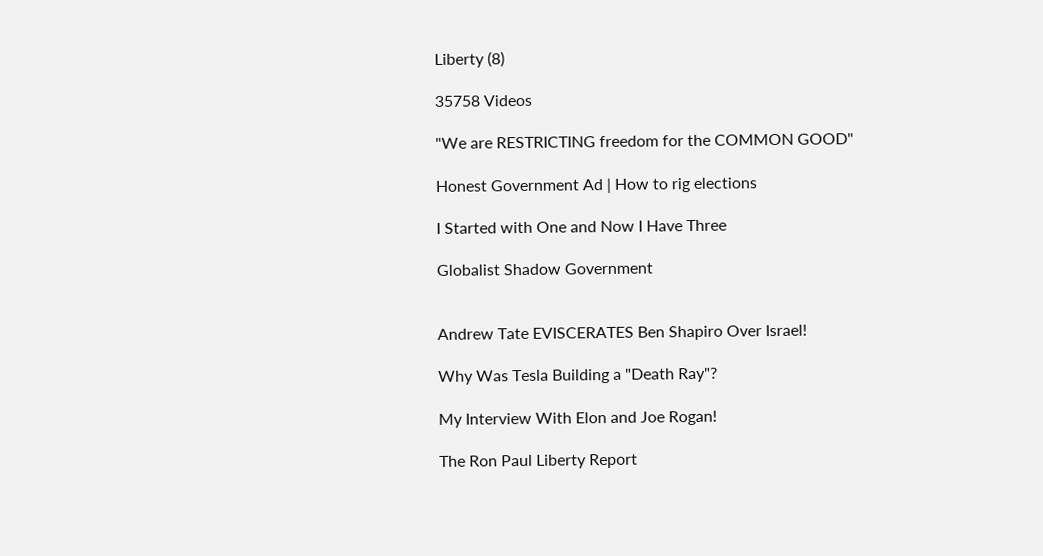Liberty (8)

35758 Videos

"We are RESTRICTING freedom for the COMMON GOOD"

Honest Government Ad | How to rig elections

I Started with One and Now I Have Three

Globalist Shadow Government


Andrew Tate EVISCERATES Ben Shapiro Over Israel!

Why Was Tesla Building a "Death Ray"?

My Interview With Elon and Joe Rogan!

The Ron Paul Liberty Report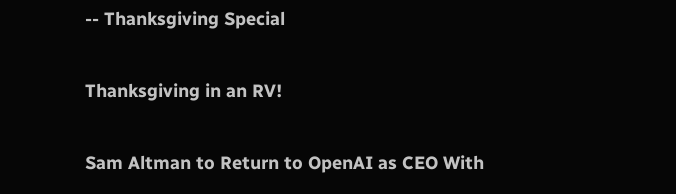-- Thanksgiving Special

Thanksgiving in an RV!

Sam Altman to Return to OpenAI as CEO With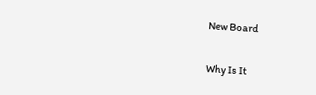New Board

Why Is It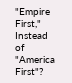"Empire First," Instead of "America First"?